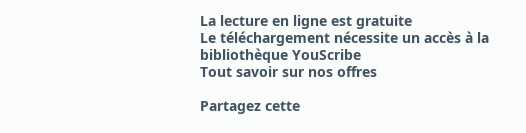La lecture en ligne est gratuite
Le téléchargement nécessite un accès à la bibliothèque YouScribe
Tout savoir sur nos offres

Partagez cette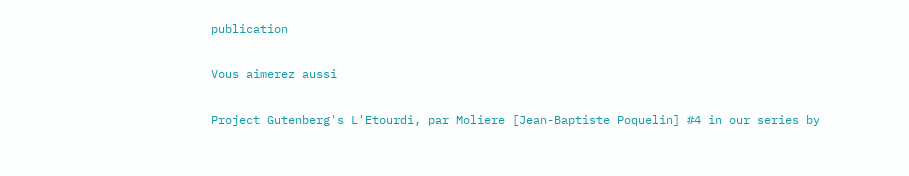publication

Vous aimerez aussi

Project Gutenberg's L'Etourdi, par Moliere [Jean-Baptiste Poquelin] #4 in our series by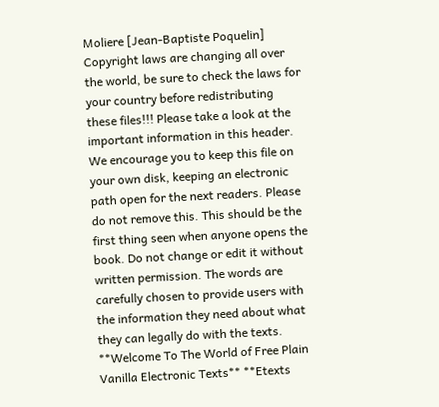Moliere [Jean-Baptiste Poquelin] Copyright laws are changing all over the world, be sure to check the laws for your country before redistributing these files!!! Please take a look at the important information in this header. We encourage you to keep this file on your own disk, keeping an electronic path open for the next readers. Please do not remove this. This should be the first thing seen when anyone opens the book. Do not change or edit it without written permission. The words are carefully chosen to provide users with the information they need about what they can legally do with the texts.
**Welcome To The World of Free Plain Vanilla Electronic Texts** **Etexts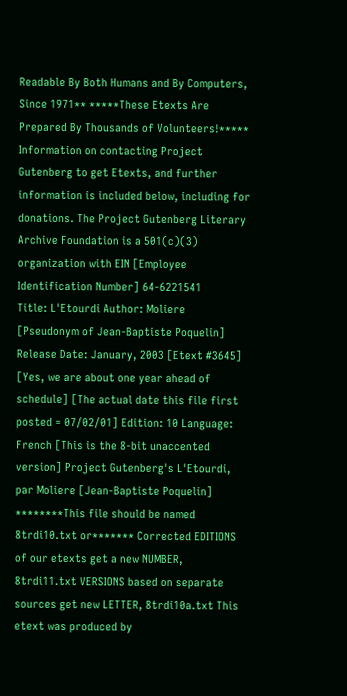Readable By Both Humans and By Computers, Since 1971** *****These Etexts Are Prepared By Thousands of Volunteers!***** Information on contacting Project Gutenberg to get Etexts, and further information is included below, including for donations. The Project Gutenberg Literary Archive Foundation is a 501(c)(3) organization with EIN [Employee Identification Number] 64-6221541
Title: L'Etourdi Author: Moliere [Pseudonym of Jean-Baptiste Poquelin] Release Date: January, 2003 [Etext #3645] [Yes, we are about one year ahead of schedule] [The actual date this file first posted = 07/02/01] Edition: 10 Language: French [This is the 8-bit unaccented version] Project Gutenberg's L'Etourdi, par Moliere [Jean-Baptiste Poquelin] ********This file should be named 8trdi10.txt or******* Corrected EDITIONS of our etexts get a new NUMBER, 8trdi11.txt VERSIONS based on separate sources get new LETTER, 8trdi10a.txt This etext was produced by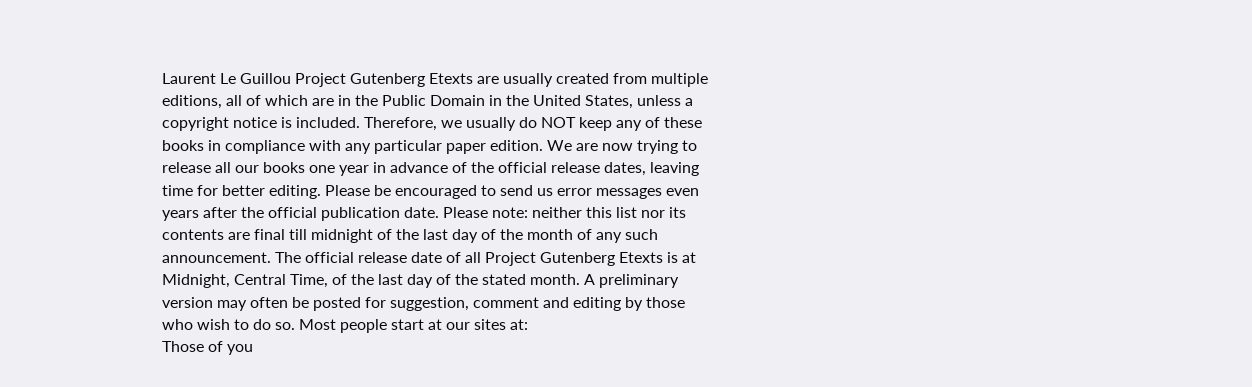Laurent Le Guillou Project Gutenberg Etexts are usually created from multiple editions, all of which are in the Public Domain in the United States, unless a copyright notice is included. Therefore, we usually do NOT keep any of these books in compliance with any particular paper edition. We are now trying to release all our books one year in advance of the official release dates, leaving time for better editing. Please be encouraged to send us error messages even years after the official publication date. Please note: neither this list nor its contents are final till midnight of the last day of the month of any such announcement. The official release date of all Project Gutenberg Etexts is at Midnight, Central Time, of the last day of the stated month. A preliminary version may often be posted for suggestion, comment and editing by those who wish to do so. Most people start at our sites at:
Those of you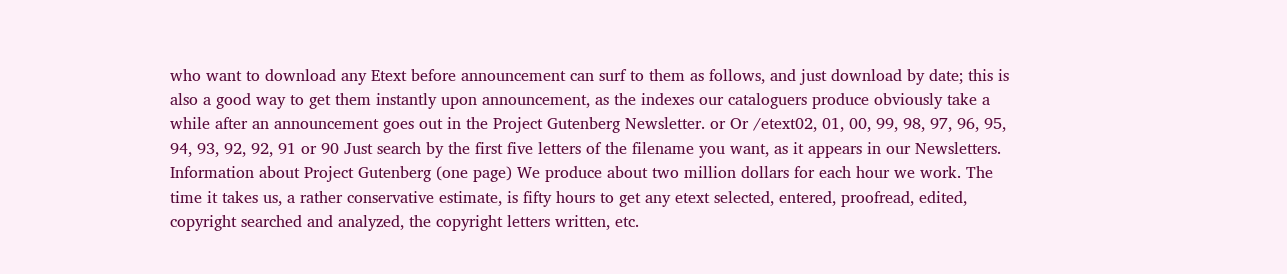who want to download any Etext before announcement can surf to them as follows, and just download by date; this is also a good way to get them instantly upon announcement, as the indexes our cataloguers produce obviously take a while after an announcement goes out in the Project Gutenberg Newsletter. or Or /etext02, 01, 00, 99, 98, 97, 96, 95, 94, 93, 92, 92, 91 or 90 Just search by the first five letters of the filename you want, as it appears in our Newsletters.
Information about Project Gutenberg (one page) We produce about two million dollars for each hour we work. The time it takes us, a rather conservative estimate, is fifty hours to get any etext selected, entered, proofread, edited, copyright searched and analyzed, the copyright letters written, etc.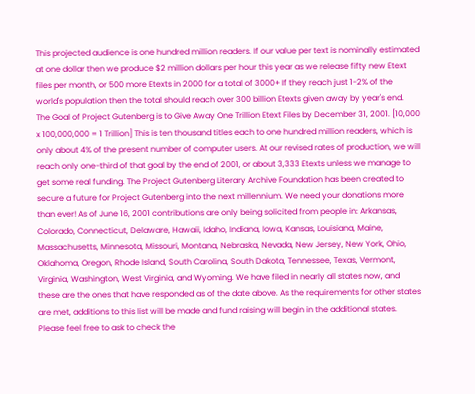This projected audience is one hundred million readers. If our value per text is nominally estimated at one dollar then we produce $2 million dollars per hour this year as we release fifty new Etext files per month, or 500 more Etexts in 2000 for a total of 3000+ If they reach just 1-2% of the world's population then the total should reach over 300 billion Etexts given away by year's end.
The Goal of Project Gutenberg is to Give Away One Trillion Etext Files by December 31, 2001. [10,000 x 100,000,000 = 1 Trillion] This is ten thousand titles each to one hundred million readers, which is only about 4% of the present number of computer users. At our revised rates of production, we will reach only one-third of that goal by the end of 2001, or about 3,333 Etexts unless we manage to get some real funding. The Project Gutenberg Literary Archive Foundation has been created to secure a future for Project Gutenberg into the next millennium. We need your donations more than ever! As of June 16, 2001 contributions are only being solicited from people in: Arkansas, Colorado, Connecticut, Delaware, Hawaii, Idaho, Indiana, Iowa, Kansas, Louisiana, Maine, Massachusetts, Minnesota, Missouri, Montana, Nebraska, Nevada, New Jersey, New York, Ohio, Oklahoma, Oregon, Rhode Island, South Carolina, South Dakota, Tennessee, Texas, Vermont, Virginia, Washington, West Virginia, and Wyoming. We have filed in nearly all states now, and these are the ones that have responded as of the date above. As the requirements for other states are met, additions to this list will be made and fund raising will begin in the additional states. Please feel free to ask to check the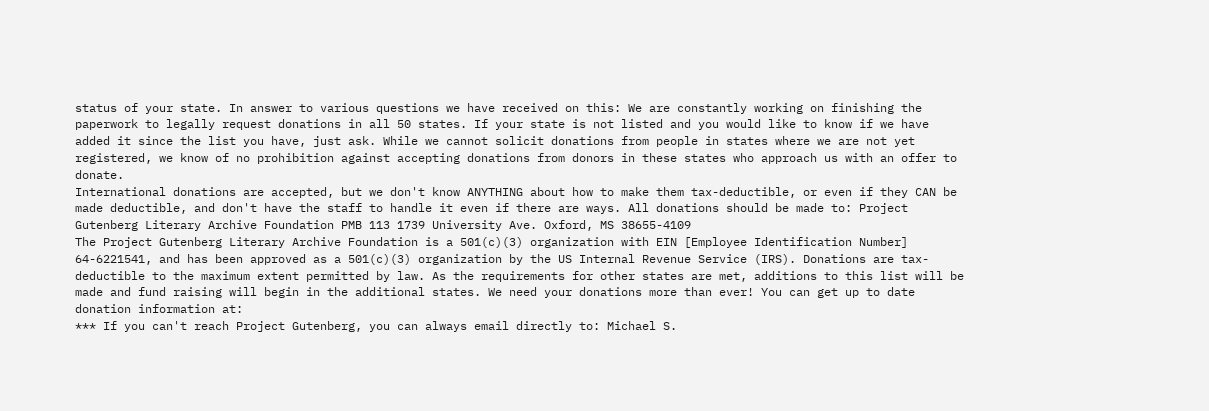status of your state. In answer to various questions we have received on this: We are constantly working on finishing the paperwork to legally request donations in all 50 states. If your state is not listed and you would like to know if we have added it since the list you have, just ask. While we cannot solicit donations from people in states where we are not yet registered, we know of no prohibition against accepting donations from donors in these states who approach us with an offer to donate.
International donations are accepted, but we don't know ANYTHING about how to make them tax-deductible, or even if they CAN be made deductible, and don't have the staff to handle it even if there are ways. All donations should be made to: Project Gutenberg Literary Archive Foundation PMB 113 1739 University Ave. Oxford, MS 38655-4109
The Project Gutenberg Literary Archive Foundation is a 501(c)(3) organization with EIN [Employee Identification Number] 64-6221541, and has been approved as a 501(c)(3) organization by the US Internal Revenue Service (IRS). Donations are tax-deductible to the maximum extent permitted by law. As the requirements for other states are met, additions to this list will be made and fund raising will begin in the additional states. We need your donations more than ever! You can get up to date donation information at:
*** If you can't reach Project Gutenberg, you can always email directly to: Michael S.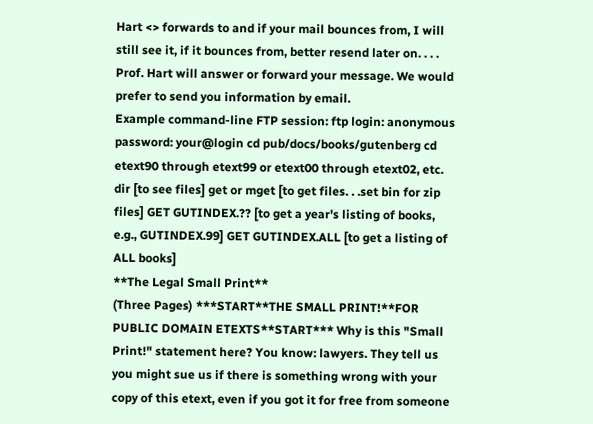Hart <> forwards to and if your mail bounces from, I will still see it, if it bounces from, better resend later on. . . . Prof. Hart will answer or forward your message. We would prefer to send you information by email.
Example command-line FTP session: ftp login: anonymous password: your@login cd pub/docs/books/gutenberg cd etext90 through etext99 or etext00 through etext02, etc. dir [to see files] get or mget [to get files. . .set bin for zip files] GET GUTINDEX.?? [to get a year's listing of books, e.g., GUTINDEX.99] GET GUTINDEX.ALL [to get a listing of ALL books]
**The Legal Small Print**
(Three Pages) ***START**THE SMALL PRINT!**FOR PUBLIC DOMAIN ETEXTS**START*** Why is this "Small Print!" statement here? You know: lawyers. They tell us you might sue us if there is something wrong with your copy of this etext, even if you got it for free from someone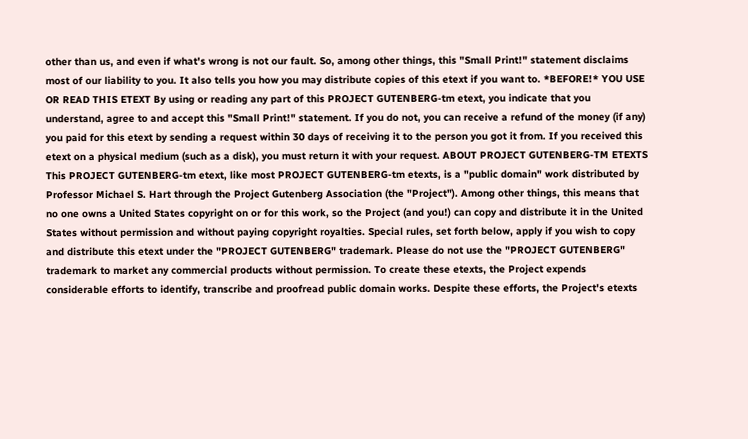other than us, and even if what's wrong is not our fault. So, among other things, this "Small Print!" statement disclaims most of our liability to you. It also tells you how you may distribute copies of this etext if you want to. *BEFORE!* YOU USE OR READ THIS ETEXT By using or reading any part of this PROJECT GUTENBERG-tm etext, you indicate that you understand, agree to and accept this "Small Print!" statement. If you do not, you can receive a refund of the money (if any) you paid for this etext by sending a request within 30 days of receiving it to the person you got it from. If you received this etext on a physical medium (such as a disk), you must return it with your request. ABOUT PROJECT GUTENBERG-TM ETEXTS This PROJECT GUTENBERG-tm etext, like most PROJECT GUTENBERG-tm etexts, is a "public domain" work distributed by Professor Michael S. Hart through the Project Gutenberg Association (the "Project"). Among other things, this means that no one owns a United States copyright on or for this work, so the Project (and you!) can copy and distribute it in the United States without permission and without paying copyright royalties. Special rules, set forth below, apply if you wish to copy and distribute this etext under the "PROJECT GUTENBERG" trademark. Please do not use the "PROJECT GUTENBERG" trademark to market any commercial products without permission. To create these etexts, the Project expends considerable efforts to identify, transcribe and proofread public domain works. Despite these efforts, the Project's etexts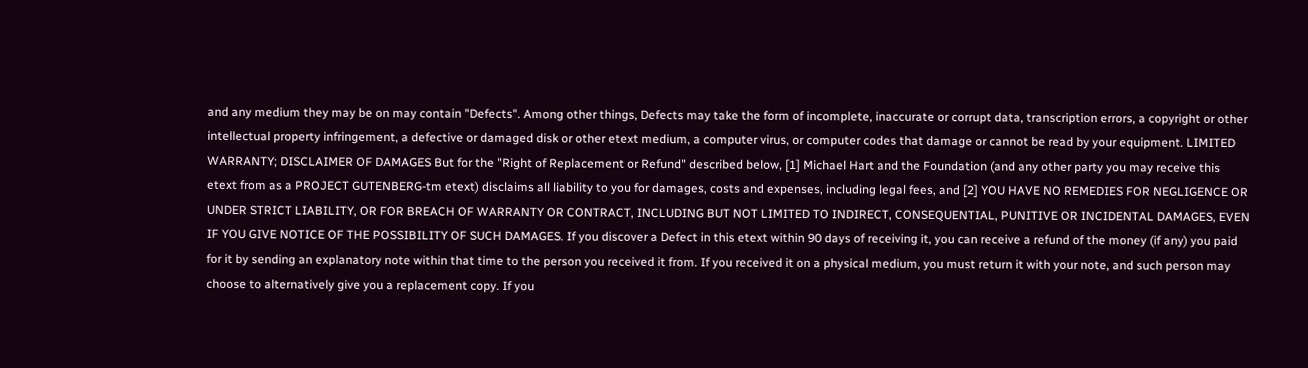and any medium they may be on may contain "Defects". Among other things, Defects may take the form of incomplete, inaccurate or corrupt data, transcription errors, a copyright or other intellectual property infringement, a defective or damaged disk or other etext medium, a computer virus, or computer codes that damage or cannot be read by your equipment. LIMITED WARRANTY; DISCLAIMER OF DAMAGES But for the "Right of Replacement or Refund" described below, [1] Michael Hart and the Foundation (and any other party you may receive this etext from as a PROJECT GUTENBERG-tm etext) disclaims all liability to you for damages, costs and expenses, including legal fees, and [2] YOU HAVE NO REMEDIES FOR NEGLIGENCE OR UNDER STRICT LIABILITY, OR FOR BREACH OF WARRANTY OR CONTRACT, INCLUDING BUT NOT LIMITED TO INDIRECT, CONSEQUENTIAL, PUNITIVE OR INCIDENTAL DAMAGES, EVEN IF YOU GIVE NOTICE OF THE POSSIBILITY OF SUCH DAMAGES. If you discover a Defect in this etext within 90 days of receiving it, you can receive a refund of the money (if any) you paid for it by sending an explanatory note within that time to the person you received it from. If you received it on a physical medium, you must return it with your note, and such person may choose to alternatively give you a replacement copy. If you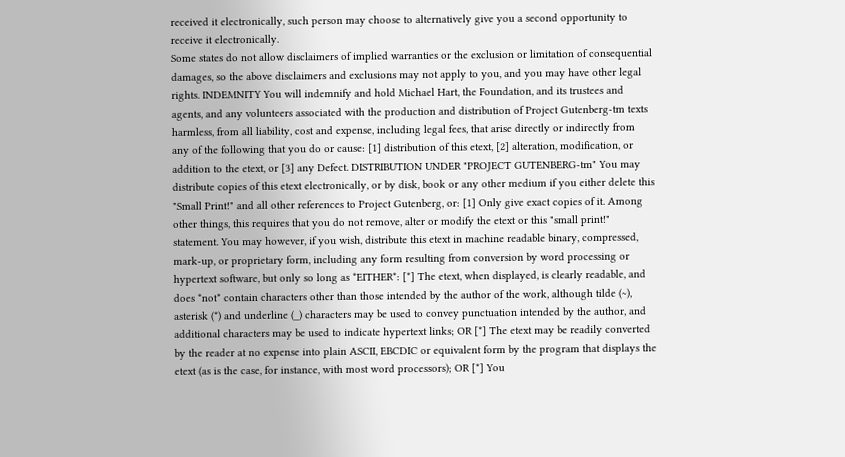received it electronically, such person may choose to alternatively give you a second opportunity to receive it electronically.
Some states do not allow disclaimers of implied warranties or the exclusion or limitation of consequential damages, so the above disclaimers and exclusions may not apply to you, and you may have other legal rights. INDEMNITY You will indemnify and hold Michael Hart, the Foundation, and its trustees and agents, and any volunteers associated with the production and distribution of Project Gutenberg-tm texts harmless, from all liability, cost and expense, including legal fees, that arise directly or indirectly from any of the following that you do or cause: [1] distribution of this etext, [2] alteration, modification, or addition to the etext, or [3] any Defect. DISTRIBUTION UNDER "PROJECT GUTENBERG-tm" You may distribute copies of this etext electronically, or by disk, book or any other medium if you either delete this "Small Print!" and all other references to Project Gutenberg, or: [1] Only give exact copies of it. Among other things, this requires that you do not remove, alter or modify the etext or this "small print!" statement. You may however, if you wish, distribute this etext in machine readable binary, compressed, mark-up, or proprietary form, including any form resulting from conversion by word processing or hypertext software, but only so long as *EITHER*: [*] The etext, when displayed, is clearly readable, and does *not* contain characters other than those intended by the author of the work, although tilde (~), asterisk (*) and underline (_) characters may be used to convey punctuation intended by the author, and additional characters may be used to indicate hypertext links; OR [*] The etext may be readily converted by the reader at no expense into plain ASCII, EBCDIC or equivalent form by the program that displays the etext (as is the case, for instance, with most word processors); OR [*] You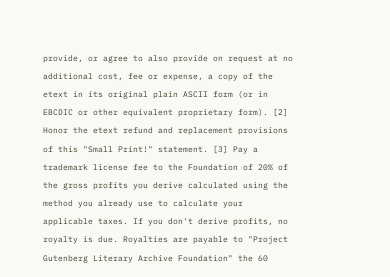provide, or agree to also provide on request at no additional cost, fee or expense, a copy of the etext in its original plain ASCII form (or in EBCDIC or other equivalent proprietary form). [2] Honor the etext refund and replacement provisions of this "Small Print!" statement. [3] Pay a trademark license fee to the Foundation of 20% of the gross profits you derive calculated using the method you already use to calculate your applicable taxes. If you don't derive profits, no royalty is due. Royalties are payable to "Project Gutenberg Literary Archive Foundation" the 60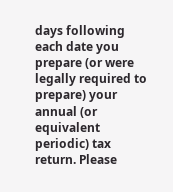days following each date you prepare (or were legally required to prepare) your annual (or equivalent periodic) tax return. Please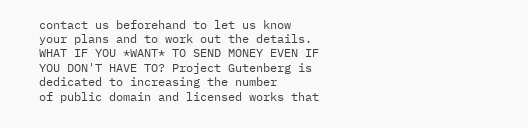contact us beforehand to let us know your plans and to work out the details. WHAT IF YOU *WANT* TO SEND MONEY EVEN IF YOU DON'T HAVE TO? Project Gutenberg is dedicated to increasing the number
of public domain and licensed works that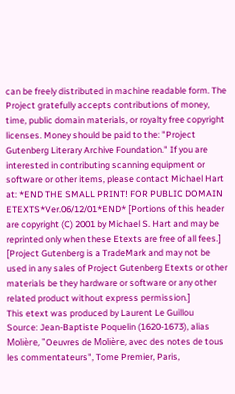can be freely distributed in machine readable form. The Project gratefully accepts contributions of money, time, public domain materials, or royalty free copyright licenses. Money should be paid to the: "Project Gutenberg Literary Archive Foundation." If you are interested in contributing scanning equipment or software or other items, please contact Michael Hart at: *END THE SMALL PRINT! FOR PUBLIC DOMAIN ETEXTS*Ver.06/12/01*END* [Portions of this header are copyright (C) 2001 by Michael S. Hart and may be reprinted only when these Etexts are free of all fees.] [Project Gutenberg is a TradeMark and may not be used in any sales of Project Gutenberg Etexts or other materials be they hardware or software or any other related product without express permission.]
This etext was produced by Laurent Le Guillou
Source: Jean-Baptiste Poquelin (1620-1673), alias Molière, "Oeuvres de Molière, avec des notes de tous les commentateurs", Tome Premier, Paris,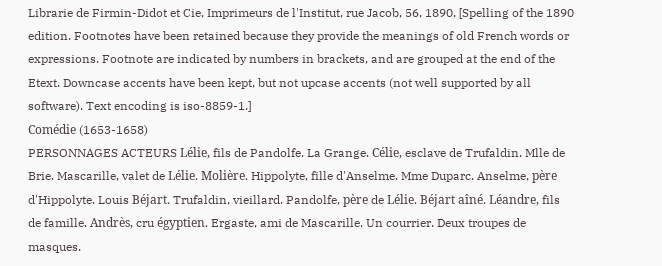Librarie de Firmin-Didot et Cie, Imprimeurs de l'Institut, rue Jacob, 56, 1890. [Spelling of the 1890 edition. Footnotes have been retained because they provide the meanings of old French words or expressions. Footnote are indicated by numbers in brackets, and are grouped at the end of the Etext. Downcase accents have been kept, but not upcase accents (not well supported by all software). Text encoding is iso-8859-1.]
Comédie (1653-1658)
PERSONNAGES ACTEURS Lélie, fils de Pandolfe. La Grange. Célie, esclave de Trufaldin. Mlle de Brie. Mascarille, valet de Lélie. Molière. Hippolyte, fille d'Anselme. Mme Duparc. Anselme, père d'Hippolyte. Louis Béjart. Trufaldin, vieillard. Pandolfe, père de Lélie. Béjart aîné. Léandre, fils de famille. Andrès, cru égyptien. Ergaste, ami de Mascarille. Un courrier. Deux troupes de masques.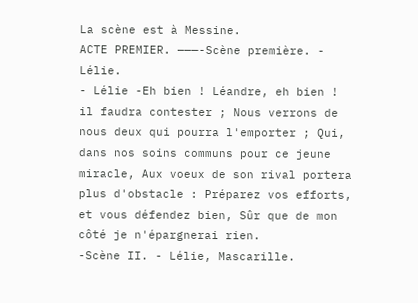La scène est à Messine.
ACTE PREMIER. ———-Scène première. - Lélie.
- Lélie -Eh bien ! Léandre, eh bien ! il faudra contester ; Nous verrons de nous deux qui pourra l'emporter ; Qui, dans nos soins communs pour ce jeune miracle, Aux voeux de son rival portera plus d'obstacle : Préparez vos efforts, et vous défendez bien, Sûr que de mon côté je n'épargnerai rien.
-Scène II. - Lélie, Mascarille.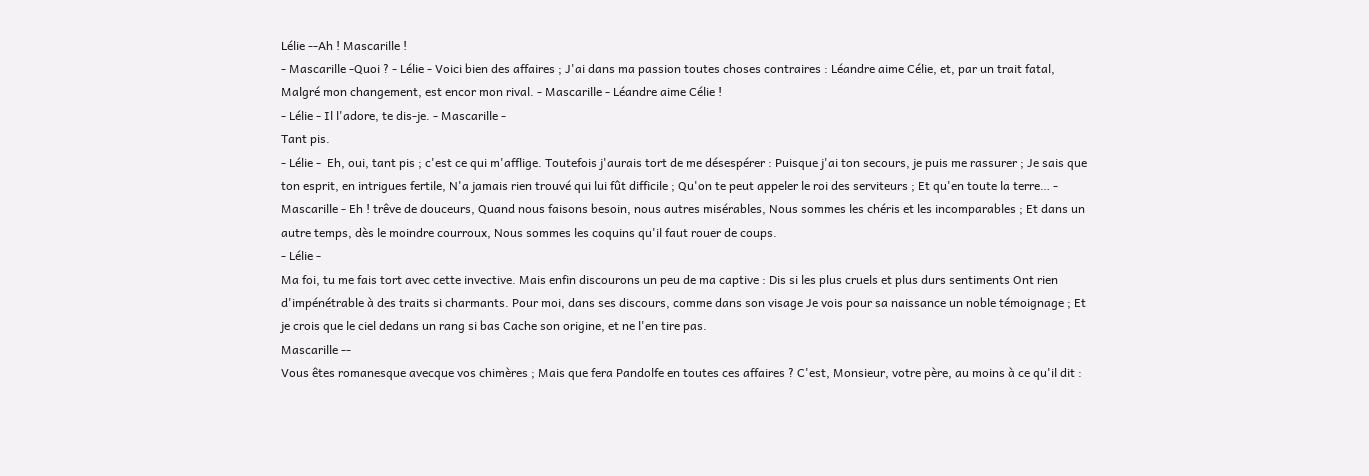Lélie --Ah ! Mascarille !
- Mascarille -Quoi ? - Lélie - Voici bien des affaires ; J'ai dans ma passion toutes choses contraires : Léandre aime Célie, et, par un trait fatal, Malgré mon changement, est encor mon rival. - Mascarille - Léandre aime Célie !
- Lélie - Il l'adore, te dis-je. - Mascarille -
Tant pis.
- Lélie -  Eh, oui, tant pis ; c'est ce qui m'afflige. Toutefois j'aurais tort de me désespérer : Puisque j'ai ton secours, je puis me rassurer ; Je sais que ton esprit, en intrigues fertile, N'a jamais rien trouvé qui lui fût difficile ; Qu'on te peut appeler le roi des serviteurs ; Et qu'en toute la terre… - Mascarille - Eh ! trêve de douceurs, Quand nous faisons besoin, nous autres misérables, Nous sommes les chéris et les incomparables ; Et dans un autre temps, dès le moindre courroux, Nous sommes les coquins qu'il faut rouer de coups.
- Lélie -
Ma foi, tu me fais tort avec cette invective. Mais enfin discourons un peu de ma captive : Dis si les plus cruels et plus durs sentiments Ont rien d'impénétrable à des traits si charmants. Pour moi, dans ses discours, comme dans son visage Je vois pour sa naissance un noble témoignage ; Et je crois que le ciel dedans un rang si bas Cache son origine, et ne l'en tire pas.
Mascarille --
Vous êtes romanesque avecque vos chimères ; Mais que fera Pandolfe en toutes ces affaires ? C'est, Monsieur, votre père, au moins à ce qu'il dit :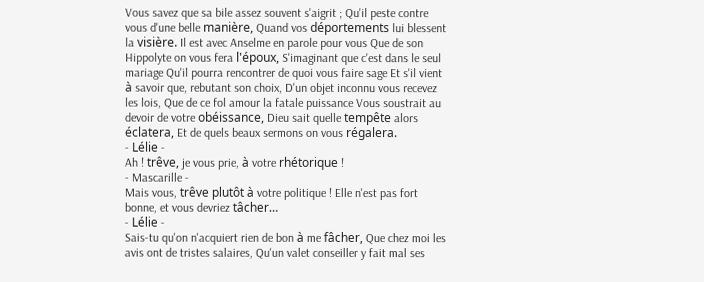Vous savez que sa bile assez souvent s'aigrit ; Qu'il peste contre vous d'une belle manière, Quand vos déportements lui blessent la visière. Il est avec Anselme en parole pour vous Que de son Hippolyte on vous fera l'époux, S'imaginant que c'est dans le seul mariage Qu'il pourra rencontrer de quoi vous faire sage Et s'il vient à savoir que, rebutant son choix, D'un objet inconnu vous recevez les lois, Que de ce fol amour la fatale puissance Vous soustrait au devoir de votre obéissance, Dieu sait quelle tempête alors éclatera, Et de quels beaux sermons on vous régalera.
- Lélie -
Ah ! trêve, je vous prie, à votre rhétorique !
- Mascarille -
Mais vous, trêve plutôt à votre politique ! Elle n'est pas fort bonne, et vous devriez tâcher…
- Lélie -
Sais-tu qu'on n'acquiert rien de bon à me fâcher, Que chez moi les avis ont de tristes salaires, Qu'un valet conseiller y fait mal ses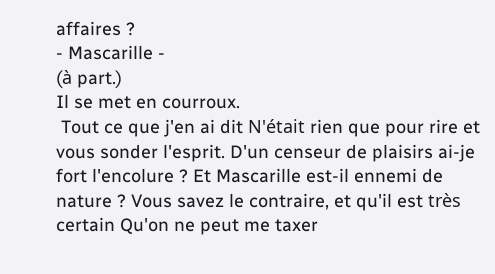affaires ?
- Mascarille -
(à part.)
Il se met en courroux.
 Tout ce que j'en ai dit N'était rien que pour rire et vous sonder l'esprit. D'un censeur de plaisirs ai-je fort l'encolure ? Et Mascarille est-il ennemi de nature ? Vous savez le contraire, et qu'il est très certain Qu'on ne peut me taxer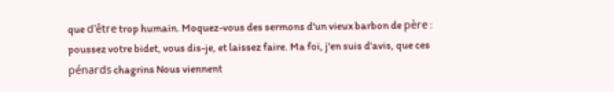que d'être trop humain. Moquez-vous des sermons d'un vieux barbon de père : poussez votre bidet, vous dis-je, et laissez faire. Ma foi, j'en suis d'avis, que ces pénards chagrins Nous viennent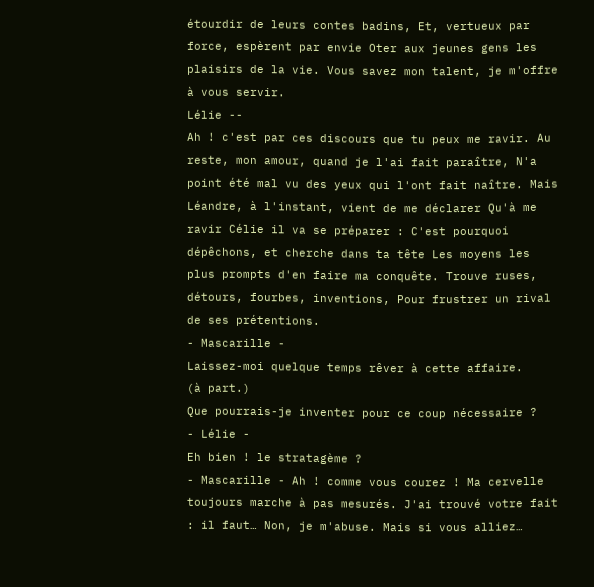étourdir de leurs contes badins, Et, vertueux par force, espèrent par envie Oter aux jeunes gens les plaisirs de la vie. Vous savez mon talent, je m'offre à vous servir.
Lélie --
Ah ! c'est par ces discours que tu peux me ravir. Au reste, mon amour, quand je l'ai fait paraître, N'a point été mal vu des yeux qui l'ont fait naître. Mais Léandre, à l'instant, vient de me déclarer Qu'à me ravir Célie il va se préparer : C'est pourquoi dépêchons, et cherche dans ta tête Les moyens les plus prompts d'en faire ma conquête. Trouve ruses, détours, fourbes, inventions, Pour frustrer un rival de ses prétentions.
- Mascarille -
Laissez-moi quelque temps rêver à cette affaire.
(à part.)
Que pourrais-je inventer pour ce coup nécessaire ?
- Lélie -
Eh bien ! le stratagème ?
- Mascarille - Ah ! comme vous courez ! Ma cervelle toujours marche à pas mesurés. J'ai trouvé votre fait : il faut… Non, je m'abuse. Mais si vous alliez…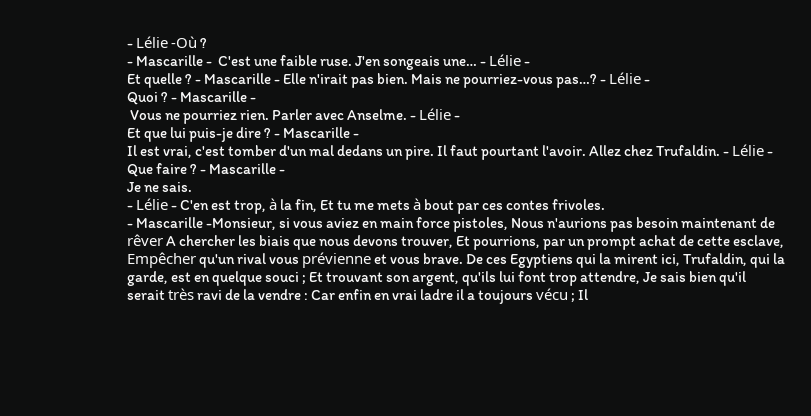- Lélie -Où ?
- Mascarille -  C'est une faible ruse. J'en songeais une… - Lélie -
Et quelle ? - Mascarille - Elle n'irait pas bien. Mais ne pourriez-vous pas…? - Lélie -
Quoi ? - Mascarille -
 Vous ne pourriez rien. Parler avec Anselme. - Lélie -
Et que lui puis-je dire ? - Mascarille -
Il est vrai, c'est tomber d'un mal dedans un pire. Il faut pourtant l'avoir. Allez chez Trufaldin. - Lélie -
Que faire ? - Mascarille -
Je ne sais.
- Lélie - C'en est trop, à la fin, Et tu me mets à bout par ces contes frivoles.
- Mascarille -Monsieur, si vous aviez en main force pistoles, Nous n'aurions pas besoin maintenant de rêver A chercher les biais que nous devons trouver, Et pourrions, par un prompt achat de cette esclave, Empêcher qu'un rival vous prévienne et vous brave. De ces Egyptiens qui la mirent ici, Trufaldin, qui la garde, est en quelque souci ; Et trouvant son argent, qu'ils lui font trop attendre, Je sais bien qu'il serait très ravi de la vendre : Car enfin en vrai ladre il a toujours vécu ; Il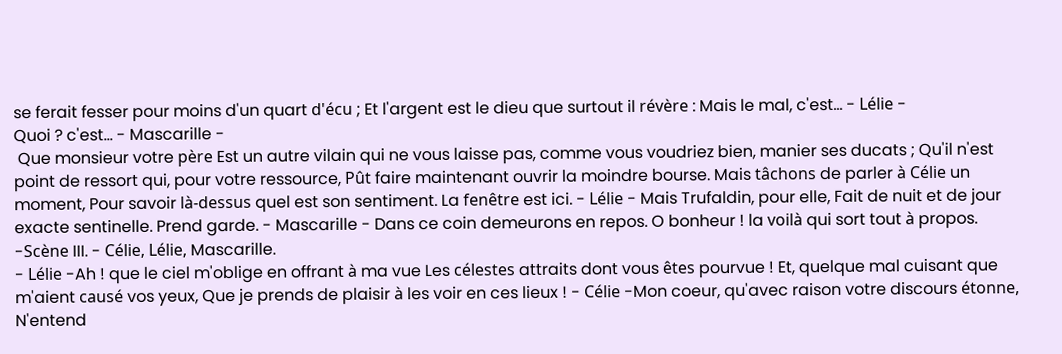se ferait fesser pour moins d'un quart d'écu ; Et l'argent est le dieu que surtout il révère : Mais le mal, c'est… - Lélie -
Quoi ? c'est… - Mascarille -
 Que monsieur votre père Est un autre vilain qui ne vous laisse pas, comme vous voudriez bien, manier ses ducats ; Qu'il n'est point de ressort qui, pour votre ressource, Pût faire maintenant ouvrir la moindre bourse. Mais tâchons de parler à Célie un moment, Pour savoir là-dessus quel est son sentiment. La fenêtre est ici. - Lélie - Mais Trufaldin, pour elle, Fait de nuit et de jour exacte sentinelle. Prend garde. - Mascarille - Dans ce coin demeurons en repos. O bonheur ! la voilà qui sort tout à propos.
-Scène III. - Célie, Lélie, Mascarille.
- Lélie -Ah ! que le ciel m'oblige en offrant à ma vue Les célestes attraits dont vous êtes pourvue ! Et, quelque mal cuisant que m'aient causé vos yeux, Que je prends de plaisir à les voir en ces lieux ! - Célie -Mon coeur, qu'avec raison votre discours étonne, N'entend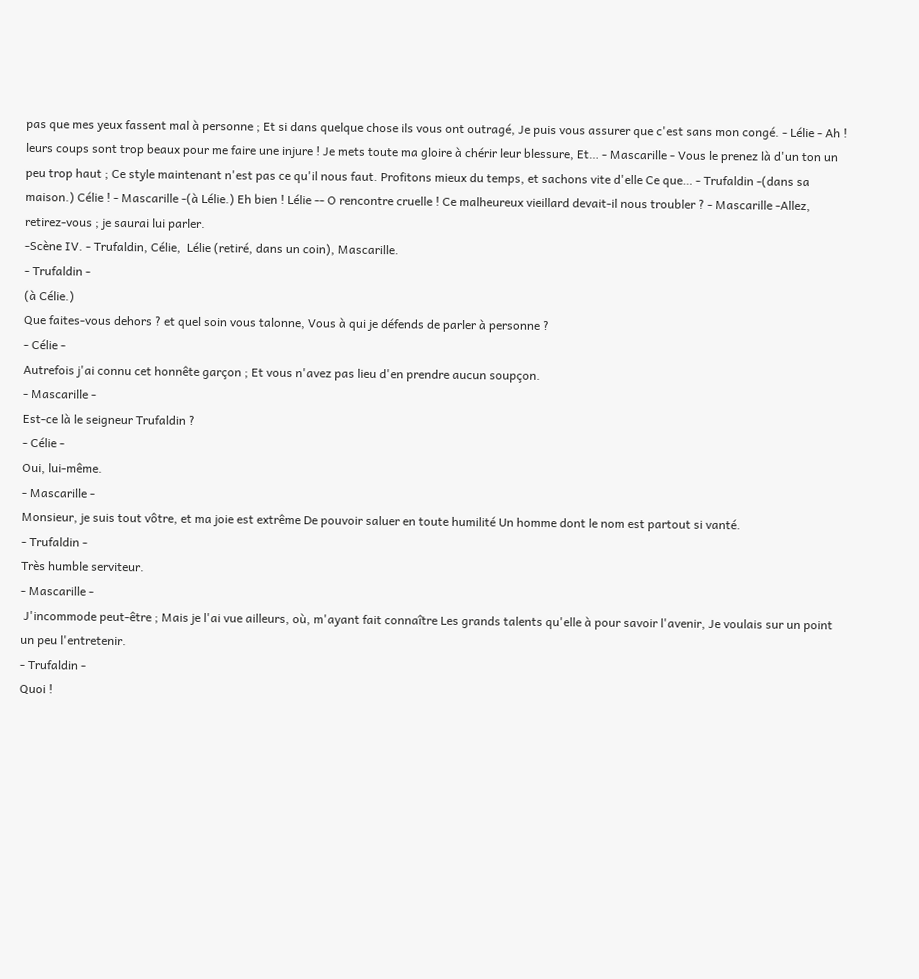pas que mes yeux fassent mal à personne ; Et si dans quelque chose ils vous ont outragé, Je puis vous assurer que c'est sans mon congé. - Lélie - Ah ! leurs coups sont trop beaux pour me faire une injure ! Je mets toute ma gloire à chérir leur blessure, Et… - Mascarille - Vous le prenez là d'un ton un peu trop haut ; Ce style maintenant n'est pas ce qu'il nous faut. Profitons mieux du temps, et sachons vite d'elle Ce que… - Trufaldin -(dans sa maison.) Célie ! - Mascarille -(à Lélie.) Eh bien ! Lélie -- O rencontre cruelle ! Ce malheureux vieillard devait-il nous troubler ? - Mascarille -Allez, retirez-vous ; je saurai lui parler.
-Scène IV. - Trufaldin, Célie,  Lélie (retiré, dans un coin), Mascarille.
- Trufaldin -
(à Célie.)
Que faites-vous dehors ? et quel soin vous talonne, Vous à qui je défends de parler à personne ?
- Célie -
Autrefois j'ai connu cet honnête garçon ; Et vous n'avez pas lieu d'en prendre aucun soupçon.
- Mascarille -
Est-ce là le seigneur Trufaldin ?
- Célie -
Oui, lui-même.
- Mascarille -
Monsieur, je suis tout vôtre, et ma joie est extrême De pouvoir saluer en toute humilité Un homme dont le nom est partout si vanté.
- Trufaldin -
Très humble serviteur.
- Mascarille -
 J'incommode peut-être ; Mais je l'ai vue ailleurs, où, m'ayant fait connaître Les grands talents qu'elle à pour savoir l'avenir, Je voulais sur un point un peu l'entretenir.
- Trufaldin -
Quoi !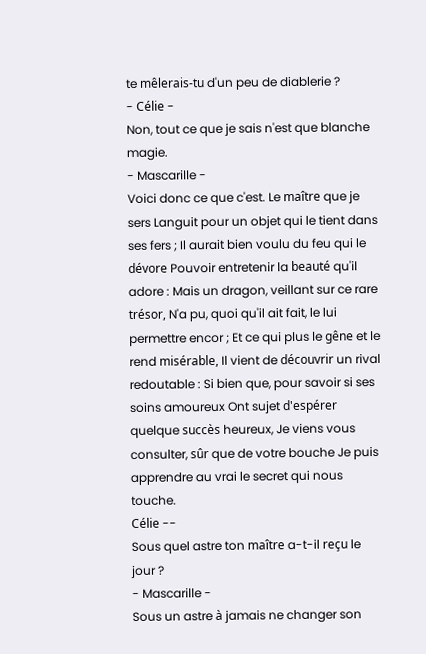te mêlerais-tu d'un peu de diablerie ?
- Célie -
Non, tout ce que je sais n'est que blanche magie.
- Mascarille -
Voici donc ce que c'est. Le maître que je sers Languit pour un objet qui le tient dans ses fers ; Il aurait bien voulu du feu qui le dévore Pouvoir entretenir la beauté qu'il adore : Mais un dragon, veillant sur ce rare trésor, N'a pu, quoi qu'il ait fait, le lui permettre encor ; Et ce qui plus le gêne et le rend misérable, Il vient de découvrir un rival redoutable : Si bien que, pour savoir si ses soins amoureux Ont sujet d'espérer quelque succès heureux, Je viens vous consulter, sûr que de votre bouche Je puis apprendre au vrai le secret qui nous touche.
Célie --
Sous quel astre ton maître a-t-il reçu le jour ?
- Mascarille -
Sous un astre à jamais ne changer son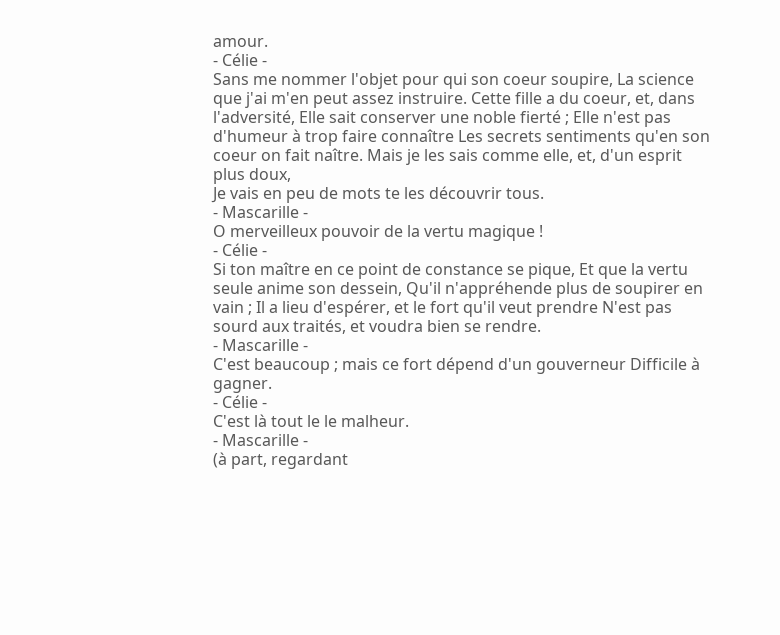amour.
- Célie -
Sans me nommer l'objet pour qui son coeur soupire, La science que j'ai m'en peut assez instruire. Cette fille a du coeur, et, dans l'adversité, Elle sait conserver une noble fierté ; Elle n'est pas d'humeur à trop faire connaître Les secrets sentiments qu'en son coeur on fait naître. Mais je les sais comme elle, et, d'un esprit plus doux,
Je vais en peu de mots te les découvrir tous.
- Mascarille -
O merveilleux pouvoir de la vertu magique !
- Célie -
Si ton maître en ce point de constance se pique, Et que la vertu seule anime son dessein, Qu'il n'appréhende plus de soupirer en vain ; Il a lieu d'espérer, et le fort qu'il veut prendre N'est pas sourd aux traités, et voudra bien se rendre.
- Mascarille -
C'est beaucoup ; mais ce fort dépend d'un gouverneur Difficile à gagner.
- Célie -
C'est là tout le le malheur.
- Mascarille -
(à part, regardant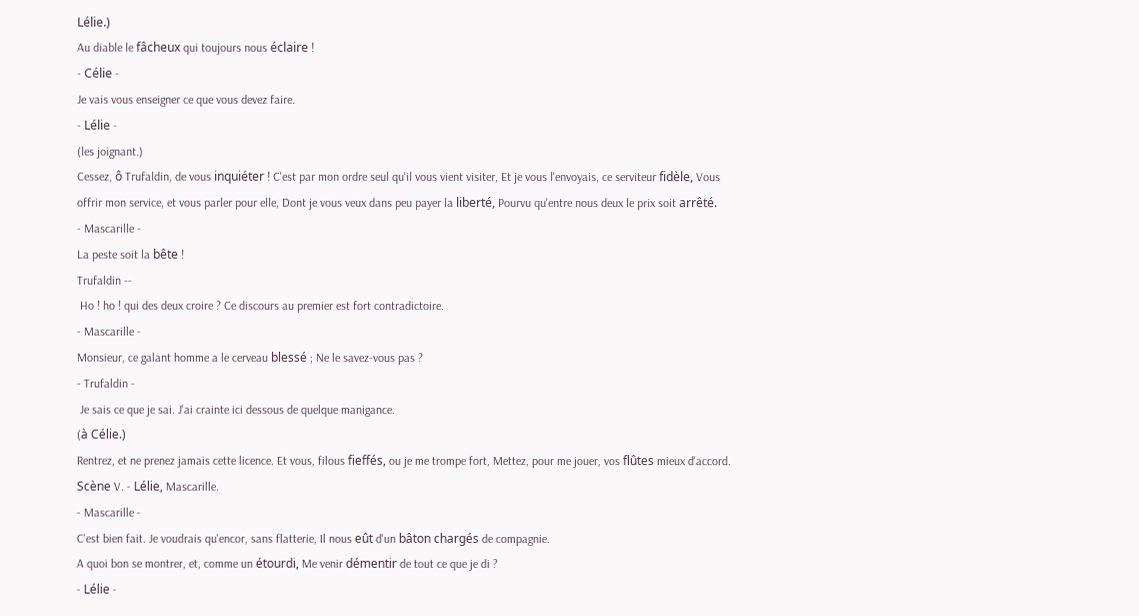Lélie.)
Au diable le fâcheux qui toujours nous éclaire !
- Célie -
Je vais vous enseigner ce que vous devez faire.
- Lélie -
(les joignant.)
Cessez, ô Trufaldin, de vous inquiéter ! C'est par mon ordre seul qu'il vous vient visiter, Et je vous l'envoyais, ce serviteur fidèle, Vous offrir mon service, et vous parler pour elle, Dont je vous veux dans peu payer la liberté, Pourvu qu'entre nous deux le prix soit arrêté.
- Mascarille -
La peste soit la bête !
Trufaldin --
 Ho ! ho ! qui des deux croire ? Ce discours au premier est fort contradictoire.
- Mascarille -
Monsieur, ce galant homme a le cerveau blessé ; Ne le savez-vous pas ?
- Trufaldin -
 Je sais ce que je sai. J'ai crainte ici dessous de quelque manigance.
(à Célie.)
Rentrez, et ne prenez jamais cette licence. Et vous, filous fieffés, ou je me trompe fort, Mettez, pour me jouer, vos flûtes mieux d'accord.
Scène V. - Lélie, Mascarille.
- Mascarille -
C'est bien fait. Je voudrais qu'encor, sans flatterie, Il nous eût d'un bâton chargés de compagnie.
A quoi bon se montrer, et, comme un étourdi, Me venir démentir de tout ce que je di ?
- Lélie -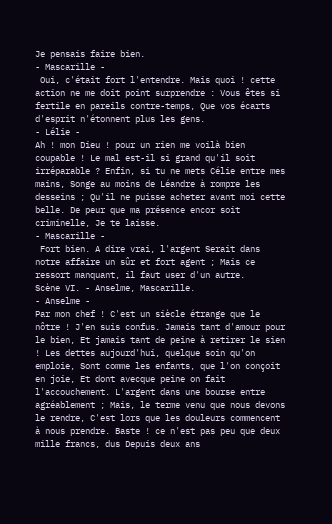Je pensais faire bien.
- Mascarille -
 Oui, c'était fort l'entendre. Mais quoi ! cette action ne me doit point surprendre : Vous êtes si fertile en pareils contre-temps, Que vos écarts d'esprit n'étonnent plus les gens.
- Lélie -
Ah ! mon Dieu ! pour un rien me voilà bien coupable ! Le mal est-il si grand qu'il soit irréparable ? Enfin, si tu ne mets Célie entre mes mains, Songe au moins de Léandre à rompre les desseins ; Qu'il ne puisse acheter avant moi cette belle. De peur que ma présence encor soit criminelle, Je te laisse.
- Mascarille -
 Fort bien. A dire vrai, l'argent Serait dans notre affaire un sûr et fort agent ; Mais ce ressort manquant, il faut user d'un autre.
Scène VI. - Anselme, Mascarille.
- Anselme -
Par mon chef ! C'est un siècle étrange que le nôtre ! J'en suis confus. Jamais tant d'amour pour le bien, Et jamais tant de peine à retirer le sien ! Les dettes aujourd'hui, quelque soin qu'on emploie, Sont comme les enfants, que l'on conçoit en joie, Et dont avecque peine on fait l'accouchement. L'argent dans une bourse entre agréablement ; Mais, le terme venu que nous devons le rendre, C'est lors que les douleurs commencent à nous prendre. Baste ! ce n'est pas peu que deux mille francs, dus Depuis deux ans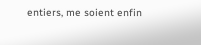entiers, me soient enfin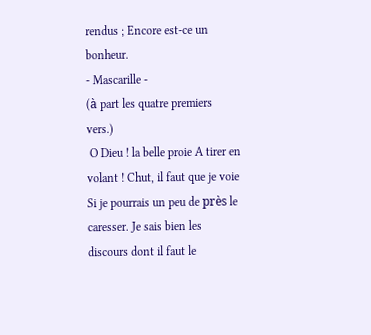rendus ; Encore est-ce un bonheur.
- Mascarille -
(à part les quatre premiers vers.)
 O Dieu ! la belle proie A tirer en volant ! Chut, il faut que je voie Si je pourrais un peu de près le caresser. Je sais bien les discours dont il faut le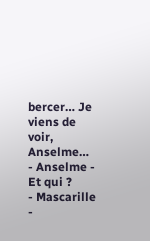bercer… Je viens de voir, Anselme…
- Anselme -
Et qui ?
- Mascarille -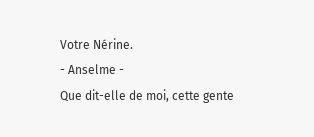Votre Nérine.
- Anselme -
Que dit-elle de moi, cette gente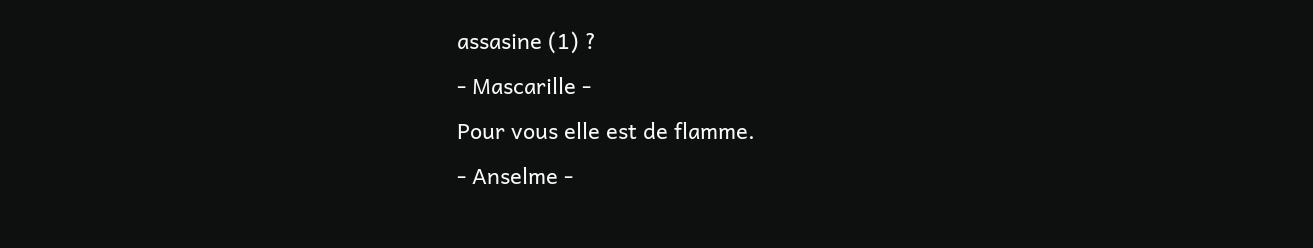assasine (1) ?
- Mascarille -
Pour vous elle est de flamme.
- Anselme -